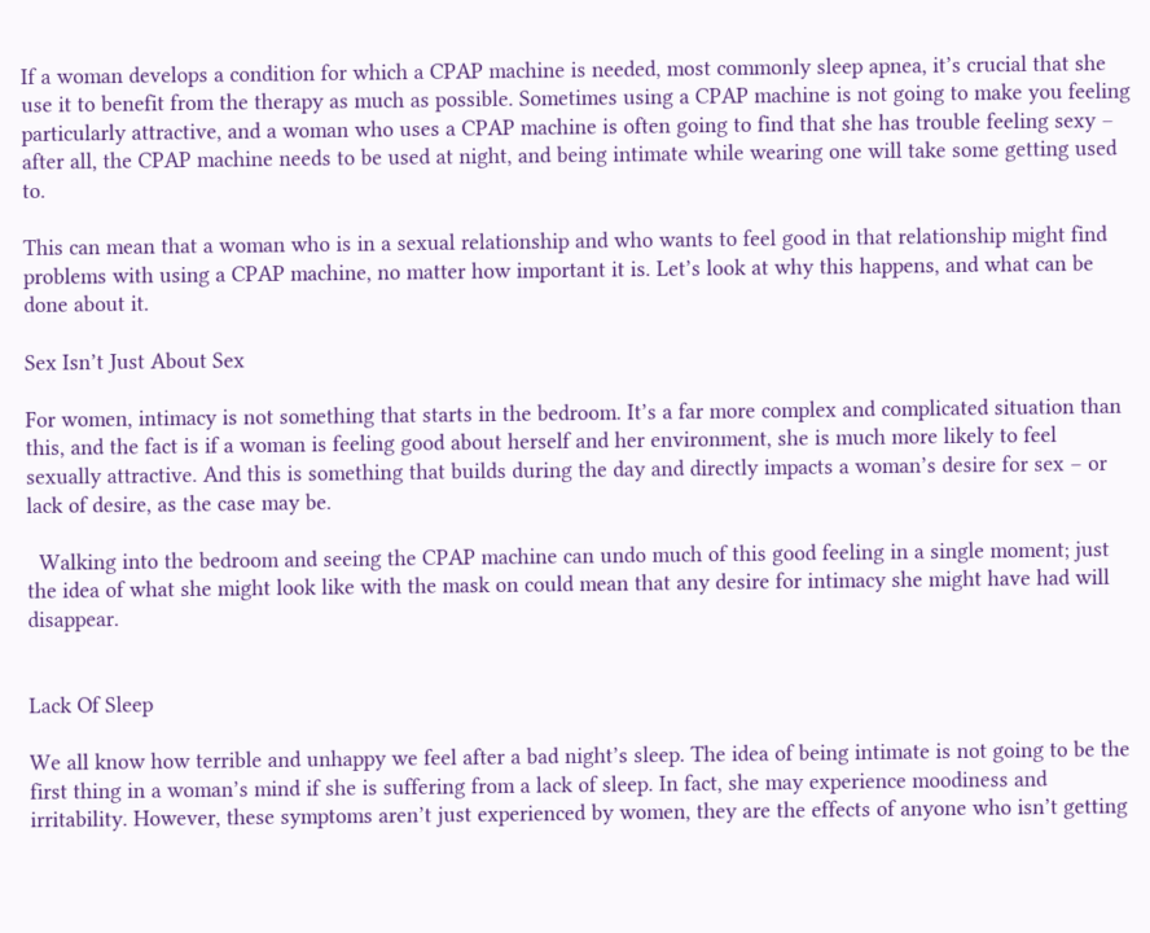If a woman develops a condition for which a CPAP machine is needed, most commonly sleep apnea, it’s crucial that she use it to benefit from the therapy as much as possible. Sometimes using a CPAP machine is not going to make you feeling particularly attractive, and a woman who uses a CPAP machine is often going to find that she has trouble feeling sexy – after all, the CPAP machine needs to be used at night, and being intimate while wearing one will take some getting used to.

This can mean that a woman who is in a sexual relationship and who wants to feel good in that relationship might find problems with using a CPAP machine, no matter how important it is. Let’s look at why this happens, and what can be done about it.

Sex Isn’t Just About Sex

For women, intimacy is not something that starts in the bedroom. It’s a far more complex and complicated situation than this, and the fact is if a woman is feeling good about herself and her environment, she is much more likely to feel sexually attractive. And this is something that builds during the day and directly impacts a woman’s desire for sex – or lack of desire, as the case may be.

  Walking into the bedroom and seeing the CPAP machine can undo much of this good feeling in a single moment; just the idea of what she might look like with the mask on could mean that any desire for intimacy she might have had will disappear.


Lack Of Sleep

We all know how terrible and unhappy we feel after a bad night’s sleep. The idea of being intimate is not going to be the first thing in a woman’s mind if she is suffering from a lack of sleep. In fact, she may experience moodiness and irritability. However, these symptoms aren’t just experienced by women, they are the effects of anyone who isn’t getting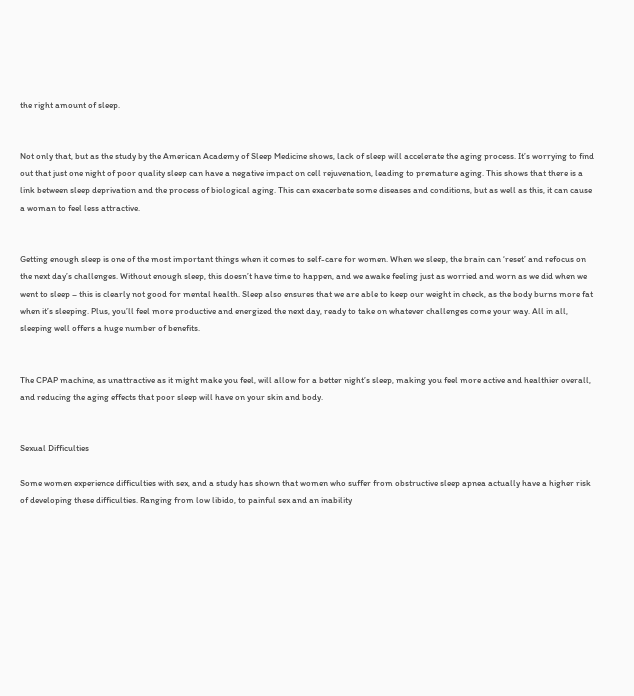the right amount of sleep.


Not only that, but as the study by the American Academy of Sleep Medicine shows, lack of sleep will accelerate the aging process. It’s worrying to find out that just one night of poor quality sleep can have a negative impact on cell rejuvenation, leading to premature aging. This shows that there is a link between sleep deprivation and the process of biological aging. This can exacerbate some diseases and conditions, but as well as this, it can cause a woman to feel less attractive.


Getting enough sleep is one of the most important things when it comes to self-care for women. When we sleep, the brain can ‘reset’ and refocus on the next day’s challenges. Without enough sleep, this doesn’t have time to happen, and we awake feeling just as worried and worn as we did when we went to sleep – this is clearly not good for mental health. Sleep also ensures that we are able to keep our weight in check, as the body burns more fat when it’s sleeping. Plus, you’ll feel more productive and energized the next day, ready to take on whatever challenges come your way. All in all, sleeping well offers a huge number of benefits.


The CPAP machine, as unattractive as it might make you feel, will allow for a better night’s sleep, making you feel more active and healthier overall, and reducing the aging effects that poor sleep will have on your skin and body.


Sexual Difficulties

Some women experience difficulties with sex, and a study has shown that women who suffer from obstructive sleep apnea actually have a higher risk of developing these difficulties. Ranging from low libido, to painful sex and an inability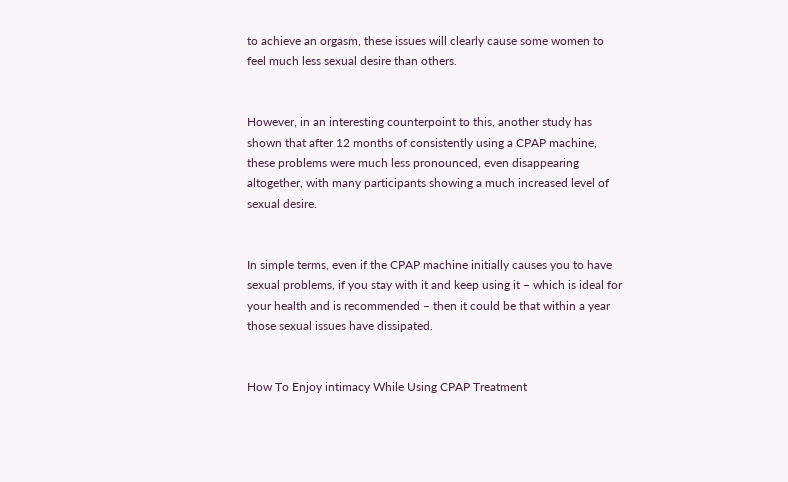to achieve an orgasm, these issues will clearly cause some women to feel much less sexual desire than others.


However, in an interesting counterpoint to this, another study has shown that after 12 months of consistently using a CPAP machine, these problems were much less pronounced, even disappearing altogether, with many participants showing a much increased level of sexual desire.


In simple terms, even if the CPAP machine initially causes you to have sexual problems, if you stay with it and keep using it – which is ideal for your health and is recommended – then it could be that within a year those sexual issues have dissipated.


How To Enjoy intimacy While Using CPAP Treatment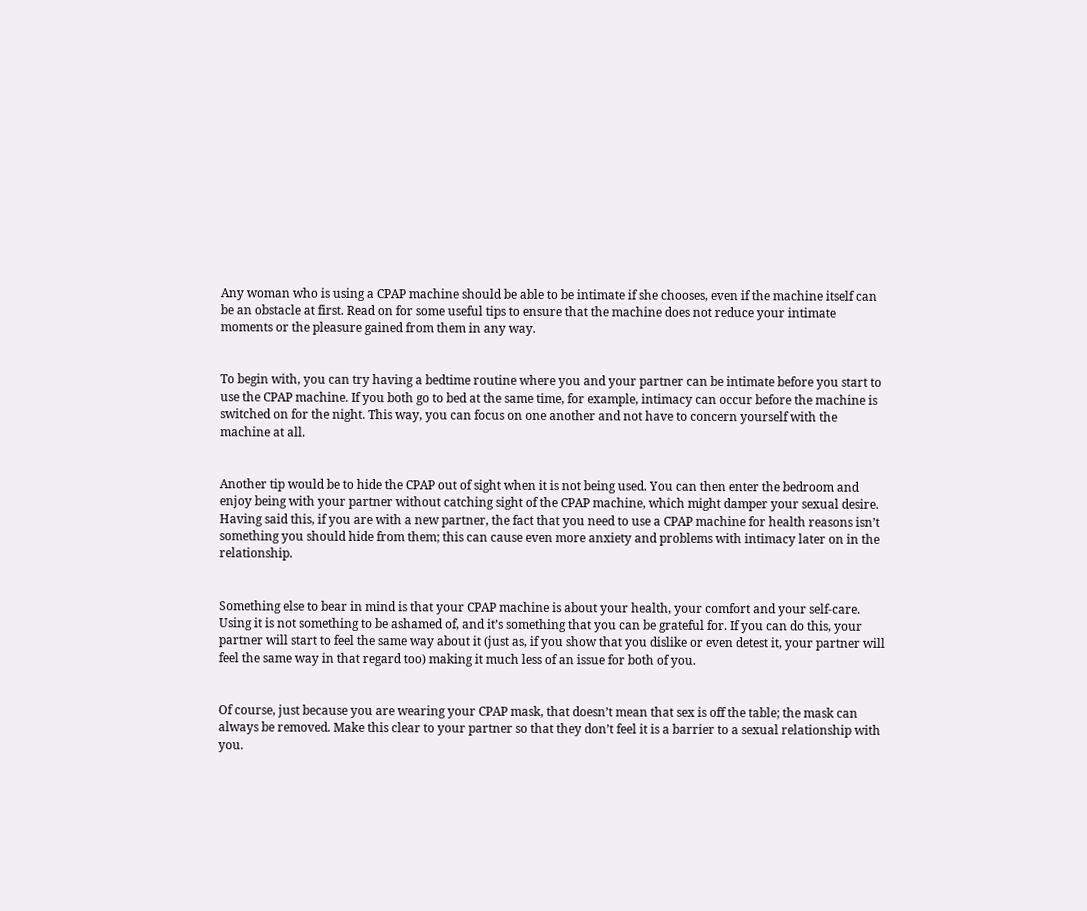Any woman who is using a CPAP machine should be able to be intimate if she chooses, even if the machine itself can be an obstacle at first. Read on for some useful tips to ensure that the machine does not reduce your intimate moments or the pleasure gained from them in any way.


To begin with, you can try having a bedtime routine where you and your partner can be intimate before you start to use the CPAP machine. If you both go to bed at the same time, for example, intimacy can occur before the machine is switched on for the night. This way, you can focus on one another and not have to concern yourself with the machine at all.


Another tip would be to hide the CPAP out of sight when it is not being used. You can then enter the bedroom and enjoy being with your partner without catching sight of the CPAP machine, which might damper your sexual desire. Having said this, if you are with a new partner, the fact that you need to use a CPAP machine for health reasons isn’t something you should hide from them; this can cause even more anxiety and problems with intimacy later on in the relationship.


Something else to bear in mind is that your CPAP machine is about your health, your comfort and your self-care. Using it is not something to be ashamed of, and it’s something that you can be grateful for. If you can do this, your partner will start to feel the same way about it (just as, if you show that you dislike or even detest it, your partner will feel the same way in that regard too) making it much less of an issue for both of you.


Of course, just because you are wearing your CPAP mask, that doesn’t mean that sex is off the table; the mask can always be removed. Make this clear to your partner so that they don’t feel it is a barrier to a sexual relationship with you.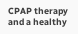CPAP therapy and a healthy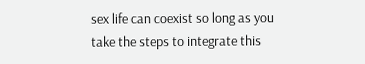sex life can coexist so long as you take the steps to integrate this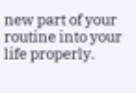new part of your routine into your life properly.